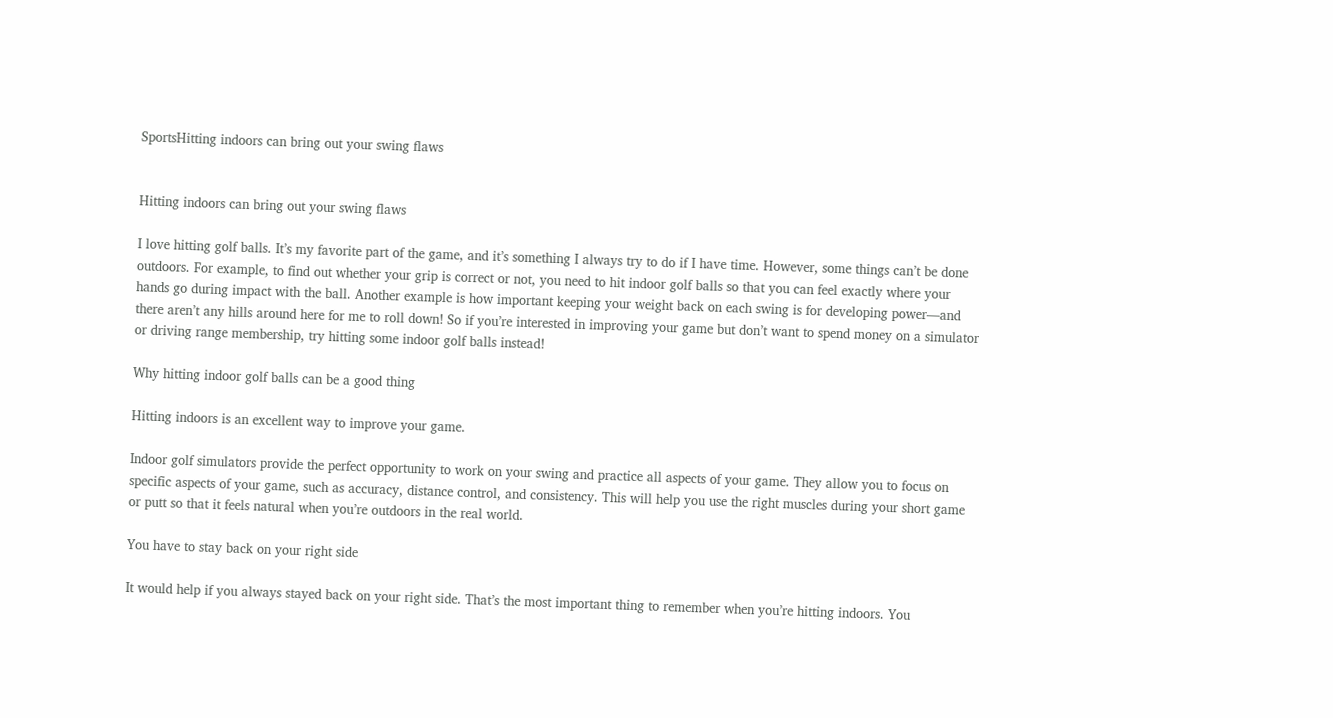SportsHitting indoors can bring out your swing flaws


Hitting indoors can bring out your swing flaws

I love hitting golf balls. It’s my favorite part of the game, and it’s something I always try to do if I have time. However, some things can’t be done outdoors. For example, to find out whether your grip is correct or not, you need to hit indoor golf balls so that you can feel exactly where your hands go during impact with the ball. Another example is how important keeping your weight back on each swing is for developing power—and there aren’t any hills around here for me to roll down! So if you’re interested in improving your game but don’t want to spend money on a simulator or driving range membership, try hitting some indoor golf balls instead!

Why hitting indoor golf balls can be a good thing

Hitting indoors is an excellent way to improve your game.

Indoor golf simulators provide the perfect opportunity to work on your swing and practice all aspects of your game. They allow you to focus on specific aspects of your game, such as accuracy, distance control, and consistency. This will help you use the right muscles during your short game or putt so that it feels natural when you’re outdoors in the real world.

You have to stay back on your right side

It would help if you always stayed back on your right side. That’s the most important thing to remember when you’re hitting indoors. You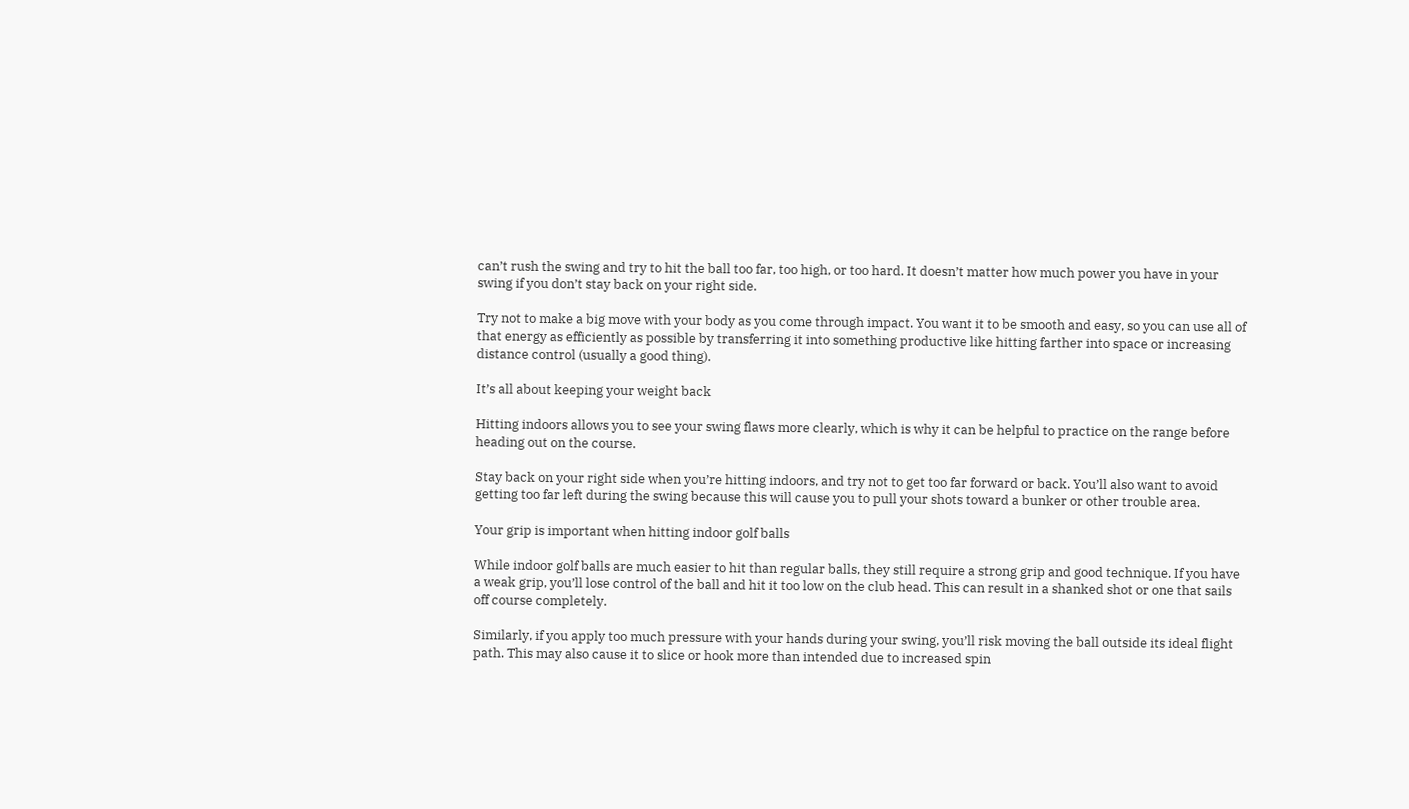can’t rush the swing and try to hit the ball too far, too high, or too hard. It doesn’t matter how much power you have in your swing if you don’t stay back on your right side.

Try not to make a big move with your body as you come through impact. You want it to be smooth and easy, so you can use all of that energy as efficiently as possible by transferring it into something productive like hitting farther into space or increasing distance control (usually a good thing).

It’s all about keeping your weight back

Hitting indoors allows you to see your swing flaws more clearly, which is why it can be helpful to practice on the range before heading out on the course.

Stay back on your right side when you’re hitting indoors, and try not to get too far forward or back. You’ll also want to avoid getting too far left during the swing because this will cause you to pull your shots toward a bunker or other trouble area.

Your grip is important when hitting indoor golf balls

While indoor golf balls are much easier to hit than regular balls, they still require a strong grip and good technique. If you have a weak grip, you’ll lose control of the ball and hit it too low on the club head. This can result in a shanked shot or one that sails off course completely.

Similarly, if you apply too much pressure with your hands during your swing, you’ll risk moving the ball outside its ideal flight path. This may also cause it to slice or hook more than intended due to increased spin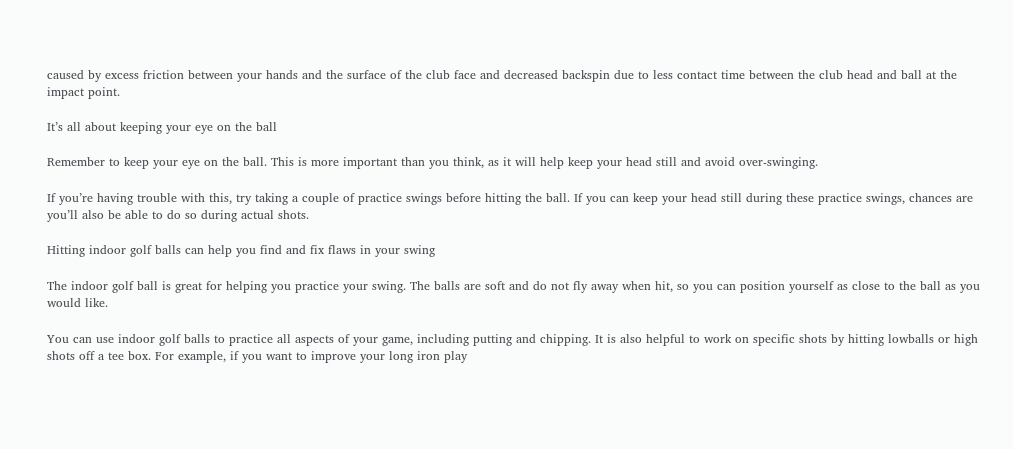caused by excess friction between your hands and the surface of the club face and decreased backspin due to less contact time between the club head and ball at the impact point.

It’s all about keeping your eye on the ball

Remember to keep your eye on the ball. This is more important than you think, as it will help keep your head still and avoid over-swinging.

If you’re having trouble with this, try taking a couple of practice swings before hitting the ball. If you can keep your head still during these practice swings, chances are you’ll also be able to do so during actual shots.

Hitting indoor golf balls can help you find and fix flaws in your swing

The indoor golf ball is great for helping you practice your swing. The balls are soft and do not fly away when hit, so you can position yourself as close to the ball as you would like.

You can use indoor golf balls to practice all aspects of your game, including putting and chipping. It is also helpful to work on specific shots by hitting lowballs or high shots off a tee box. For example, if you want to improve your long iron play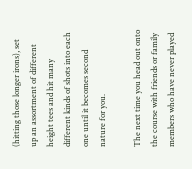(hitting those longer irons), set up an assortment of different height tees and hit many different kinds of shots into each one until it becomes second nature for you.

The next time you head out onto the course with friends or family members who have never played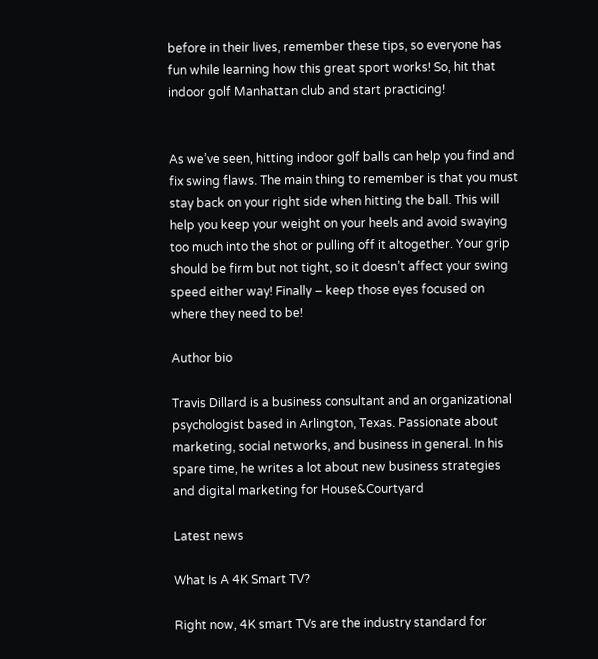before in their lives, remember these tips, so everyone has fun while learning how this great sport works! So, hit that indoor golf Manhattan club and start practicing!


As we’ve seen, hitting indoor golf balls can help you find and fix swing flaws. The main thing to remember is that you must stay back on your right side when hitting the ball. This will help you keep your weight on your heels and avoid swaying too much into the shot or pulling off it altogether. Your grip should be firm but not tight, so it doesn’t affect your swing speed either way! Finally – keep those eyes focused on where they need to be!

Author bio

Travis Dillard is a business consultant and an organizational psychologist based in Arlington, Texas. Passionate about marketing, social networks, and business in general. In his spare time, he writes a lot about new business strategies and digital marketing for House&Courtyard

Latest news

What Is A 4K Smart TV?

Right now, 4K smart TVs are the industry standard for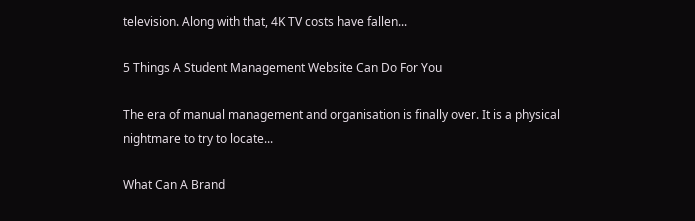television. Along with that, 4K TV costs have fallen...

5 Things A Student Management Website Can Do For You

The era of manual management and organisation is finally over. It is a physical nightmare to try to locate...

What Can A Brand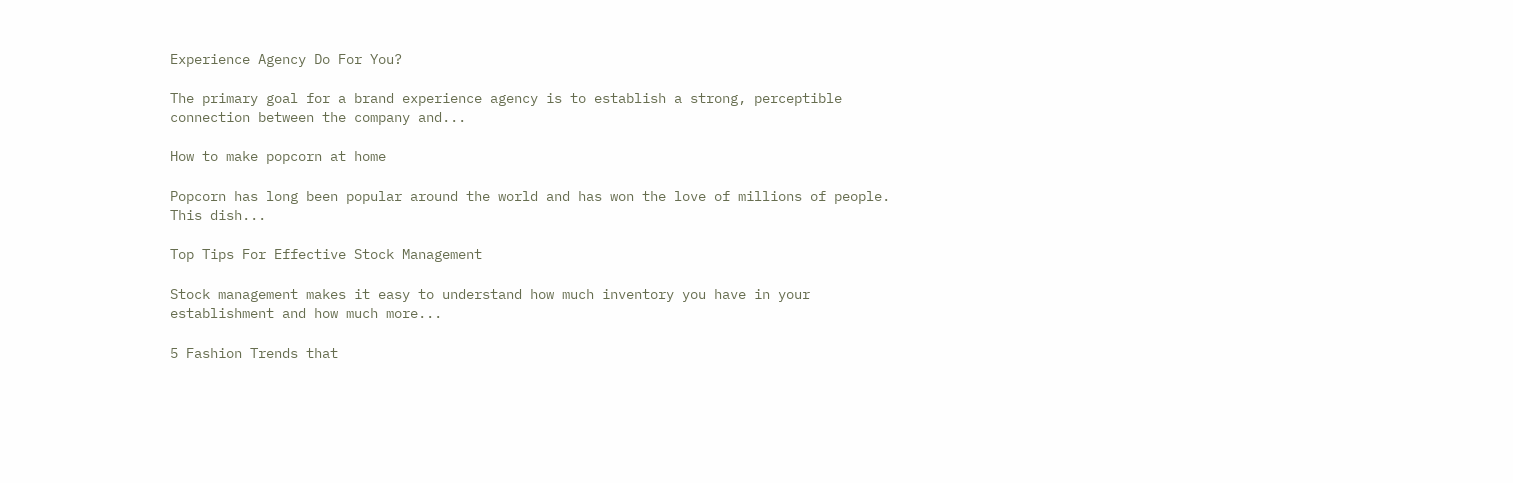Experience Agency Do For You?

The primary goal for a brand experience agency is to establish a strong, perceptible connection between the company and...

How to make popcorn at home

Popcorn has long been popular around the world and has won the love of millions of people. This dish...

Top Tips For Effective Stock Management

Stock management makes it easy to understand how much inventory you have in your establishment and how much more...

5 Fashion Trends that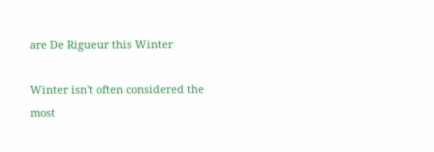are De Rigueur this Winter

Winter isn't often considered the most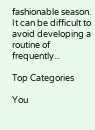fashionable season. It can be difficult to avoid developing a routine of frequently...

Top Categories

You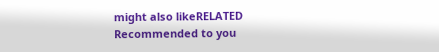might also likeRELATED
Recommended to you